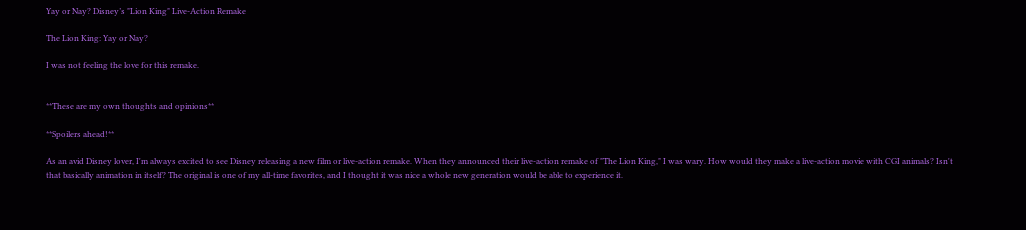Yay or Nay? Disney’s "Lion King" Live-Action Remake

The Lion King: Yay or Nay?

I was not feeling the love for this remake.


**These are my own thoughts and opinions**

**Spoilers ahead!**

As an avid Disney lover, I'm always excited to see Disney releasing a new film or live-action remake. When they announced their live-action remake of "The Lion King," I was wary. How would they make a live-action movie with CGI animals? Isn't that basically animation in itself? The original is one of my all-time favorites, and I thought it was nice a whole new generation would be able to experience it.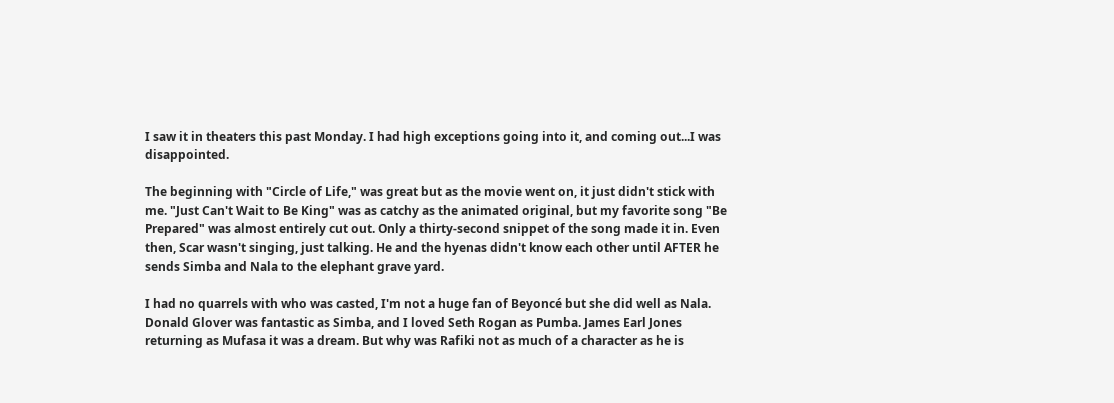I saw it in theaters this past Monday. I had high exceptions going into it, and coming out...I was disappointed.

The beginning with "Circle of Life," was great but as the movie went on, it just didn't stick with me. "Just Can't Wait to Be King" was as catchy as the animated original, but my favorite song "Be Prepared" was almost entirely cut out. Only a thirty-second snippet of the song made it in. Even then, Scar wasn't singing, just talking. He and the hyenas didn't know each other until AFTER he sends Simba and Nala to the elephant grave yard.

I had no quarrels with who was casted, I'm not a huge fan of Beyoncé but she did well as Nala. Donald Glover was fantastic as Simba, and I loved Seth Rogan as Pumba. James Earl Jones returning as Mufasa it was a dream. But why was Rafiki not as much of a character as he is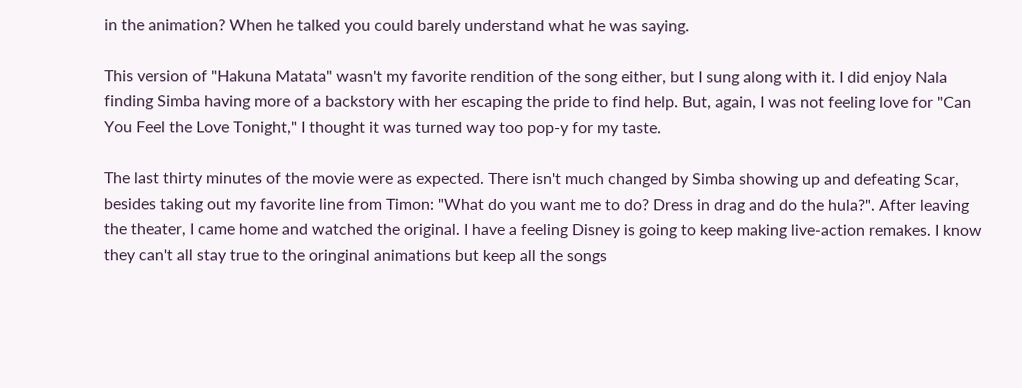in the animation? When he talked you could barely understand what he was saying.

This version of "Hakuna Matata" wasn't my favorite rendition of the song either, but I sung along with it. I did enjoy Nala finding Simba having more of a backstory with her escaping the pride to find help. But, again, I was not feeling love for "Can You Feel the Love Tonight," I thought it was turned way too pop-y for my taste.

The last thirty minutes of the movie were as expected. There isn't much changed by Simba showing up and defeating Scar, besides taking out my favorite line from Timon: "What do you want me to do? Dress in drag and do the hula?". After leaving the theater, I came home and watched the original. I have a feeling Disney is going to keep making live-action remakes. I know they can't all stay true to the oringinal animations but keep all the songs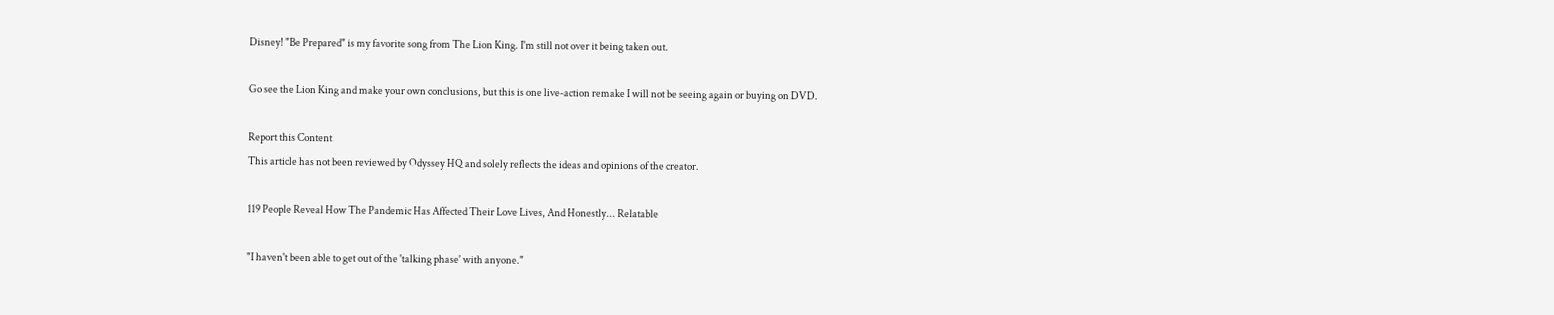Disney! "Be Prepared" is my favorite song from The Lion King. I'm still not over it being taken out.

Go see the Lion King and make your own conclusions, but this is one live-action remake I will not be seeing again or buying on DVD.

Report this Content
This article has not been reviewed by Odyssey HQ and solely reflects the ideas and opinions of the creator.

119 People Reveal How The Pandemic Has Affected Their Love Lives, And Honestly... Relatable

"I haven't been able to get out of the 'talking phase' with anyone."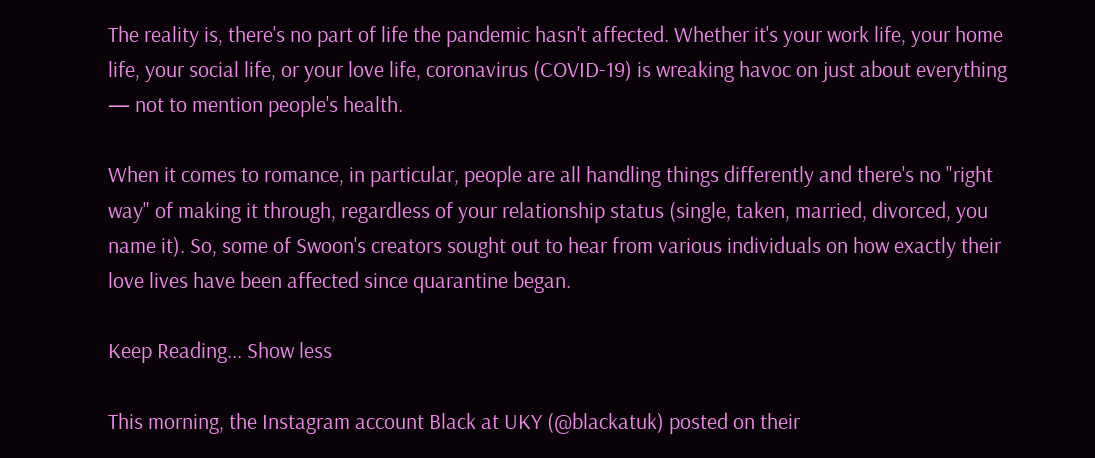The reality is, there's no part of life the pandemic hasn't affected. Whether it's your work life, your home life, your social life, or your love life, coronavirus (COVID-19) is wreaking havoc on just about everything — not to mention people's health.

When it comes to romance, in particular, people are all handling things differently and there's no "right way" of making it through, regardless of your relationship status (single, taken, married, divorced, you name it). So, some of Swoon's creators sought out to hear from various individuals on how exactly their love lives have been affected since quarantine began.

Keep Reading... Show less

This morning, the Instagram account Black at UKY (@blackatuk) posted on their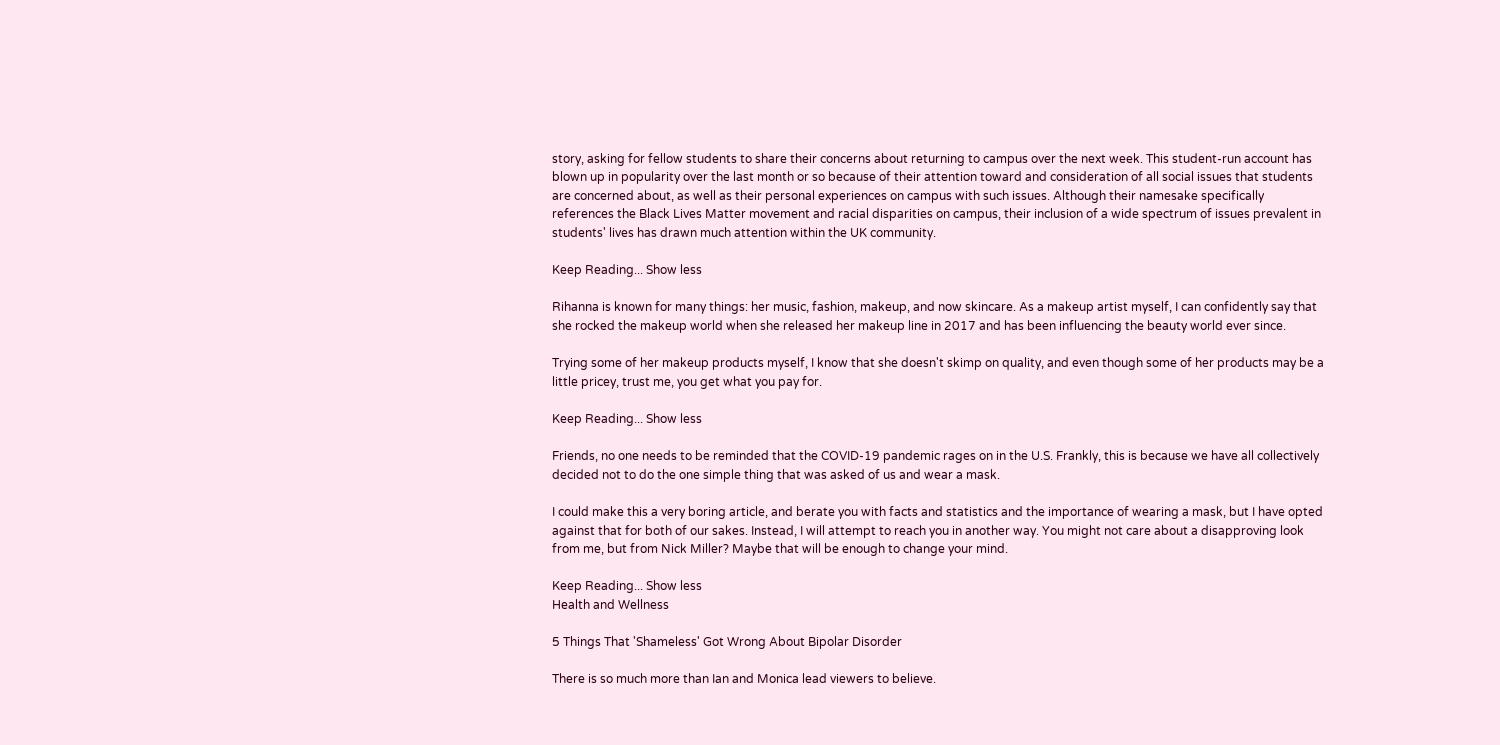story, asking for fellow students to share their concerns about returning to campus over the next week. This student-run account has blown up in popularity over the last month or so because of their attention toward and consideration of all social issues that students are concerned about, as well as their personal experiences on campus with such issues. Although their namesake specifically references the Black Lives Matter movement and racial disparities on campus, their inclusion of a wide spectrum of issues prevalent in students' lives has drawn much attention within the UK community.

Keep Reading... Show less

Rihanna is known for many things: her music, fashion, makeup, and now skincare. As a makeup artist myself, I can confidently say that she rocked the makeup world when she released her makeup line in 2017 and has been influencing the beauty world ever since.

Trying some of her makeup products myself, I know that she doesn't skimp on quality, and even though some of her products may be a little pricey, trust me, you get what you pay for.

Keep Reading... Show less

Friends, no one needs to be reminded that the COVID-19 pandemic rages on in the U.S. Frankly, this is because we have all collectively decided not to do the one simple thing that was asked of us and wear a mask.

I could make this a very boring article, and berate you with facts and statistics and the importance of wearing a mask, but I have opted against that for both of our sakes. Instead, I will attempt to reach you in another way. You might not care about a disapproving look from me, but from Nick Miller? Maybe that will be enough to change your mind.

Keep Reading... Show less
Health and Wellness

5 Things That 'Shameless' Got Wrong About Bipolar Disorder

There is so much more than Ian and Monica lead viewers to believe.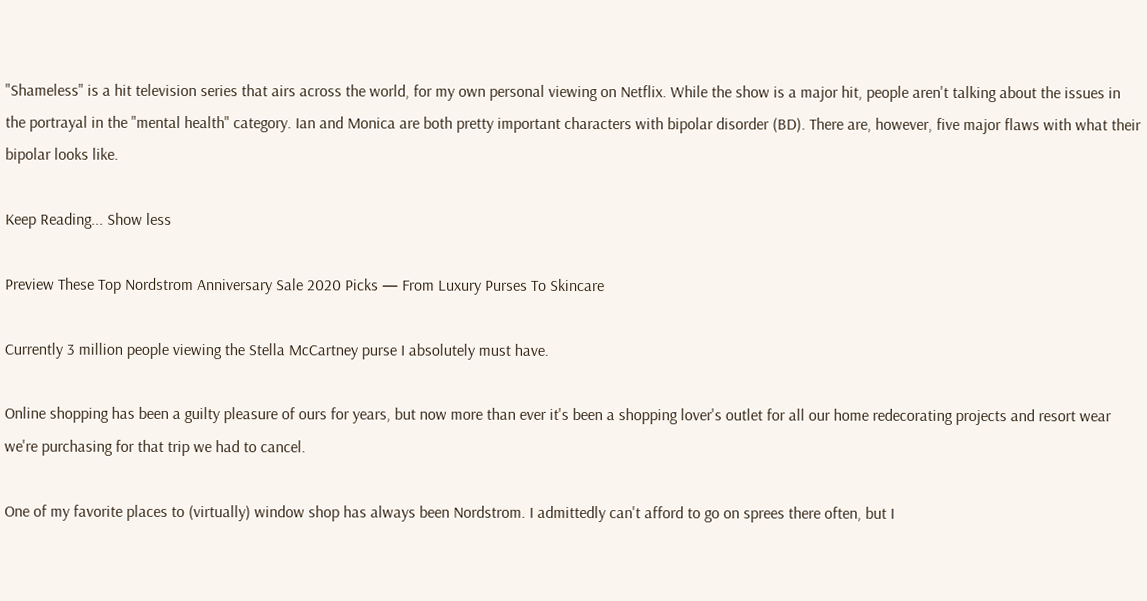"Shameless" is a hit television series that airs across the world, for my own personal viewing on Netflix. While the show is a major hit, people aren't talking about the issues in the portrayal in the "mental health" category. Ian and Monica are both pretty important characters with bipolar disorder (BD). There are, however, five major flaws with what their bipolar looks like.

Keep Reading... Show less

Preview These Top Nordstrom Anniversary Sale 2020 Picks — From Luxury Purses To Skincare

Currently 3 million people viewing the Stella McCartney purse I absolutely must have.

Online shopping has been a guilty pleasure of ours for years, but now more than ever it's been a shopping lover's outlet for all our home redecorating projects and resort wear we're purchasing for that trip we had to cancel.

One of my favorite places to (virtually) window shop has always been Nordstrom. I admittedly can't afford to go on sprees there often, but I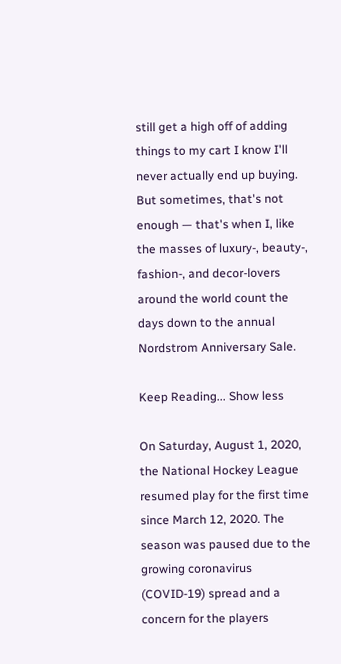still get a high off of adding things to my cart I know I'll never actually end up buying. But sometimes, that's not enough — that's when I, like the masses of luxury-, beauty-, fashion-, and decor-lovers around the world count the days down to the annual Nordstrom Anniversary Sale.

Keep Reading... Show less

On Saturday, August 1, 2020, the National Hockey League resumed play for the first time since March 12, 2020. The season was paused due to the growing coronavirus (COVID-19) spread and a concern for the players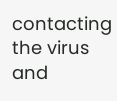contacting the virus and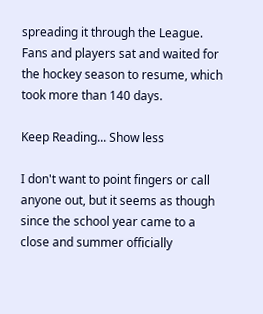spreading it through the League. Fans and players sat and waited for the hockey season to resume, which took more than 140 days.

Keep Reading... Show less

I don't want to point fingers or call anyone out, but it seems as though since the school year came to a close and summer officially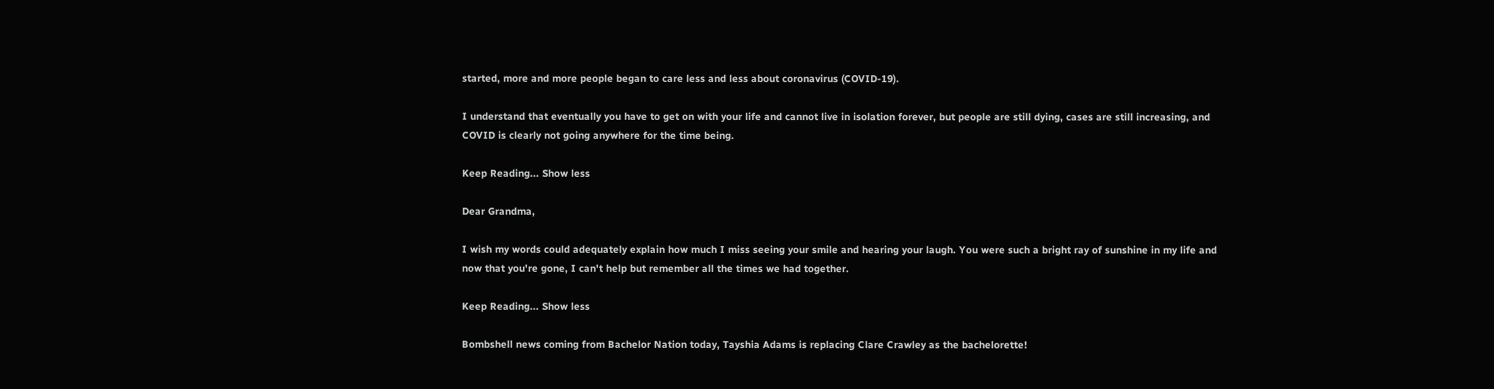started, more and more people began to care less and less about coronavirus (COVID-19).

I understand that eventually you have to get on with your life and cannot live in isolation forever, but people are still dying, cases are still increasing, and COVID is clearly not going anywhere for the time being.

Keep Reading... Show less

Dear Grandma,

I wish my words could adequately explain how much I miss seeing your smile and hearing your laugh. You were such a bright ray of sunshine in my life and now that you're gone, I can't help but remember all the times we had together.

Keep Reading... Show less

Bombshell news coming from Bachelor Nation today, Tayshia Adams is replacing Clare Crawley as the bachelorette!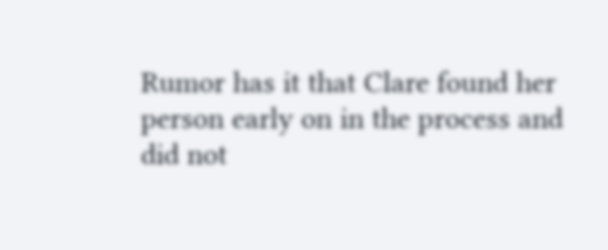Rumor has it that Clare found her person early on in the process and did not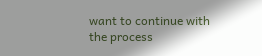want to continue with the process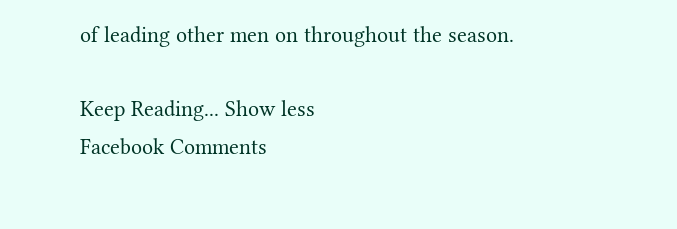of leading other men on throughout the season.

Keep Reading... Show less
Facebook Comments